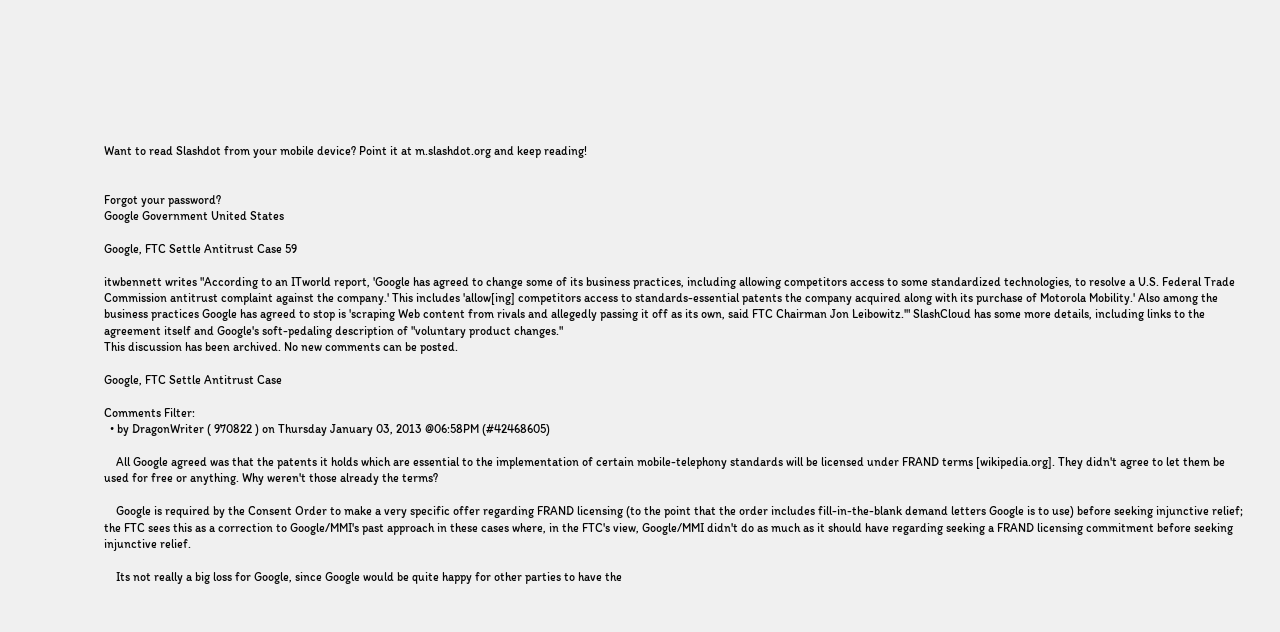Want to read Slashdot from your mobile device? Point it at m.slashdot.org and keep reading!


Forgot your password?
Google Government United States

Google, FTC Settle Antitrust Case 59

itwbennett writes "According to an ITworld report, 'Google has agreed to change some of its business practices, including allowing competitors access to some standardized technologies, to resolve a U.S. Federal Trade Commission antitrust complaint against the company.' This includes 'allow[ing] competitors access to standards-essential patents the company acquired along with its purchase of Motorola Mobility.' Also among the business practices Google has agreed to stop is 'scraping Web content from rivals and allegedly passing it off as its own, said FTC Chairman Jon Leibowitz.'" SlashCloud has some more details, including links to the agreement itself and Google's soft-pedaling description of "voluntary product changes."
This discussion has been archived. No new comments can be posted.

Google, FTC Settle Antitrust Case

Comments Filter:
  • by DragonWriter ( 970822 ) on Thursday January 03, 2013 @06:58PM (#42468605)

    All Google agreed was that the patents it holds which are essential to the implementation of certain mobile-telephony standards will be licensed under FRAND terms [wikipedia.org]. They didn't agree to let them be used for free or anything. Why weren't those already the terms?

    Google is required by the Consent Order to make a very specific offer regarding FRAND licensing (to the point that the order includes fill-in-the-blank demand letters Google is to use) before seeking injunctive relief; the FTC sees this as a correction to Google/MMI's past approach in these cases where, in the FTC's view, Google/MMI didn't do as much as it should have regarding seeking a FRAND licensing commitment before seeking injunctive relief.

    Its not really a big loss for Google, since Google would be quite happy for other parties to have the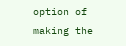option of making the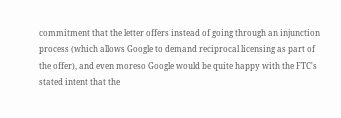commitment that the letter offers instead of going through an injunction process (which allows Google to demand reciprocal licensing as part of the offer), and even moreso Google would be quite happy with the FTC's stated intent that the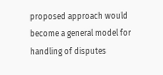proposed approach would become a general model for handling of disputes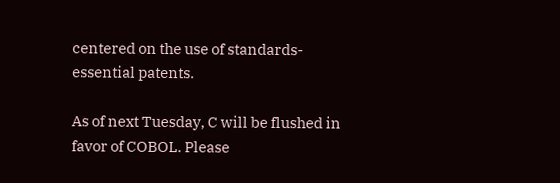centered on the use of standards-essential patents.

As of next Tuesday, C will be flushed in favor of COBOL. Please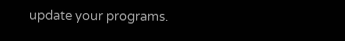update your programs.